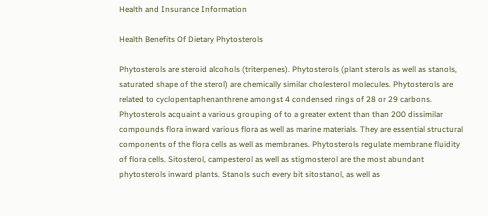Health and Insurance Information

Health Benefits Of Dietary Phytosterols

Phytosterols are steroid alcohols (triterpenes). Phytosterols (plant sterols as well as stanols, saturated shape of the sterol) are chemically similar cholesterol molecules. Phytosterols are related to cyclopentaphenanthrene amongst 4 condensed rings of 28 or 29 carbons. Phytosterols acquaint a various grouping of to a greater extent than than 200 dissimilar compounds flora inward various flora as well as marine materials. They are essential structural components of the flora cells as well as membranes. Phytosterols regulate membrane fluidity of flora cells. Sitosterol, campesterol as well as stigmosterol are the most abundant phytosterols inward plants. Stanols such every bit sitostanol, as well as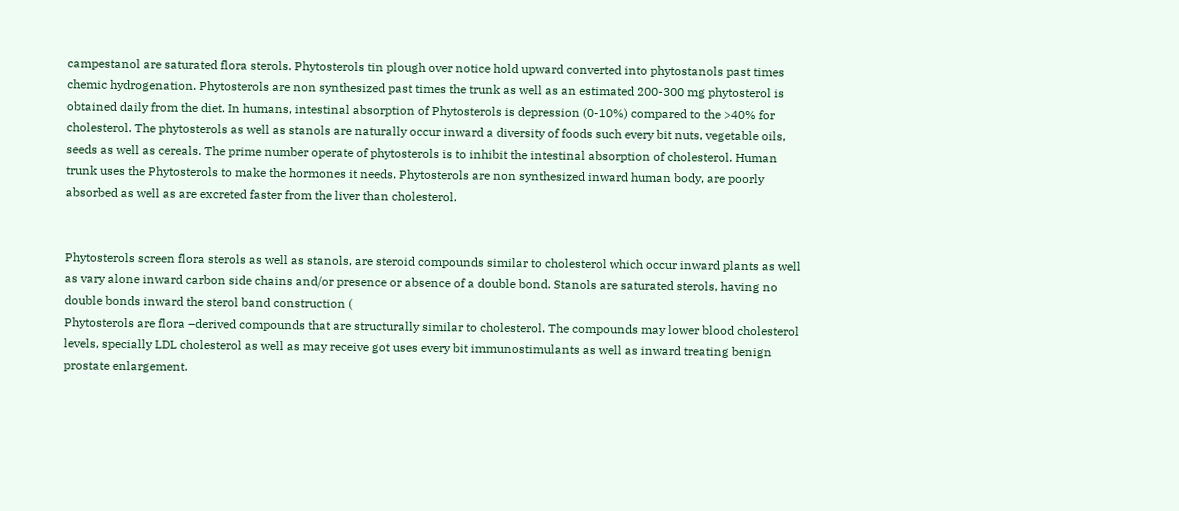campestanol are saturated flora sterols. Phytosterols tin plough over notice hold upward converted into phytostanols past times chemic hydrogenation. Phytosterols are non synthesized past times the trunk as well as an estimated 200-300 mg phytosterol is obtained daily from the diet. In humans, intestinal absorption of Phytosterols is depression (0-10%) compared to the >40% for cholesterol. The phytosterols as well as stanols are naturally occur inward a diversity of foods such every bit nuts, vegetable oils, seeds as well as cereals. The prime number operate of phytosterols is to inhibit the intestinal absorption of cholesterol. Human trunk uses the Phytosterols to make the hormones it needs. Phytosterols are non synthesized inward human body, are poorly absorbed as well as are excreted faster from the liver than cholesterol.


Phytosterols screen flora sterols as well as stanols, are steroid compounds similar to cholesterol which occur inward plants as well as vary alone inward carbon side chains and/or presence or absence of a double bond. Stanols are saturated sterols, having no double bonds inward the sterol band construction (
Phytosterols are flora –derived compounds that are structurally similar to cholesterol. The compounds may lower blood cholesterol levels, specially LDL cholesterol as well as may receive got uses every bit immunostimulants as well as inward treating benign prostate enlargement.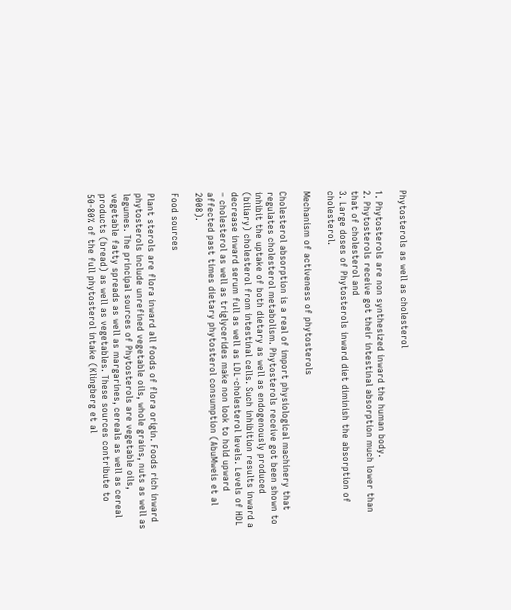Phytosterols as well as cholesterol

1. Phytosterols are non synthesized inward the human body.
2. Phytosterols receive got their intestinal absorption much lower than that of cholesterol and
3. Large doses of Phytosterols inward diet diminish the absorption of cholesterol.

Mechanism of activeness of phytosterols

Cholesterol absorption is a real of import physiological machinery that regulates cholesterol metabolism. Phytosterols receive got been shown to inhibit the uptake of both dietary as well as endogenously produced (biliary) cholesterol from intestinal cells. Such inhibition results inward a decrease inward serum full as well as LDL-cholesterol levels. Levels of HDL – cholesterol as well as triglycerides make non look to hold upward affected past times dietary phytosterol consumption (AbuMweis et al 2008).

Food sources

Plant sterols are flora inward all foods of flora origin. Foods rich inward phytosterols include unrefined vegetable oils, whole grains, nuts as well as legumes. The principal sources of Phytosterols are vegetable oils, vegetable fatty spreads as well as margarines, cereals as well as cereal products (bread) as well as vegetables. These sources contribute to 50-80% of the full phytosterol intake (Klingberg et al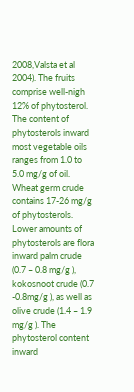2008,Valsta et al 2004). The fruits comprise well-nigh 12% of phytosterol. The content of phytosterols inward most vegetable oils ranges from 1.0 to 5.0 mg/g of oil. Wheat germ crude contains 17-26 mg/g of phytosterols. Lower amounts of phytosterols are flora inward palm crude (0.7 – 0.8 mg/g ), kokosnoot crude (0.7 -0.8mg/g ), as well as olive crude (1.4 – 1.9 mg/g ). The phytosterol content inward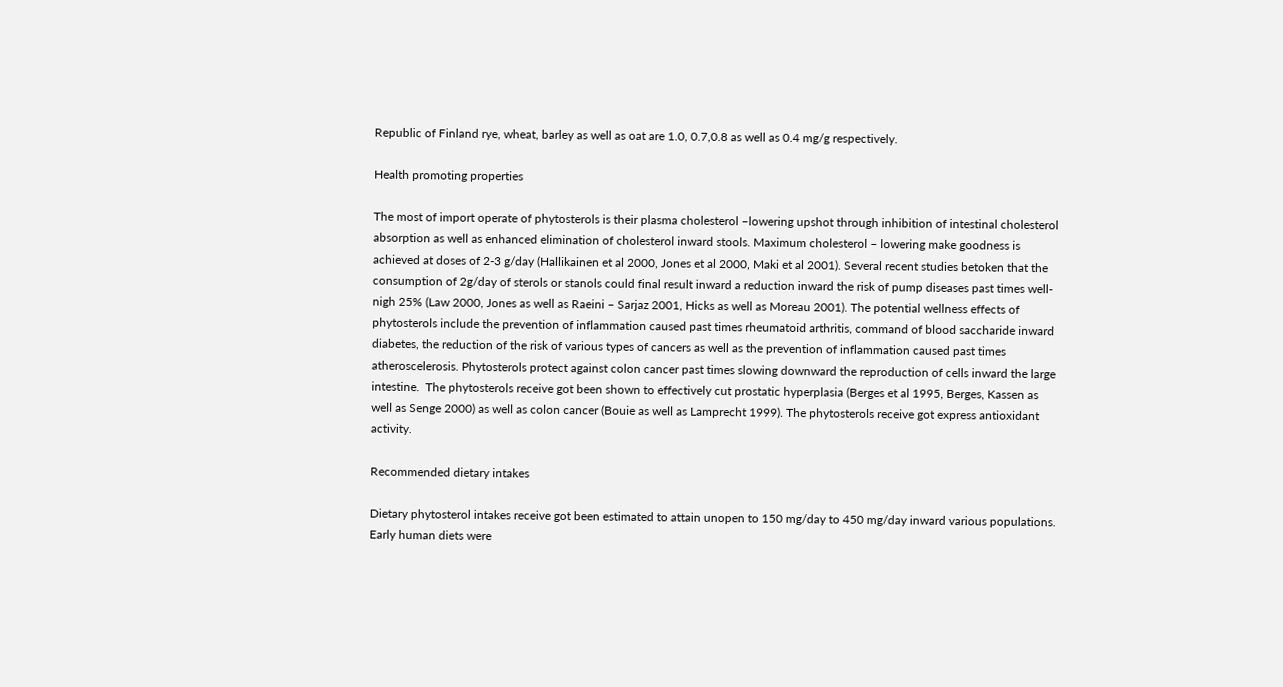Republic of Finland rye, wheat, barley as well as oat are 1.0, 0.7,0.8 as well as 0.4 mg/g respectively.

Health promoting properties

The most of import operate of phytosterols is their plasma cholesterol –lowering upshot through inhibition of intestinal cholesterol absorption as well as enhanced elimination of cholesterol inward stools. Maximum cholesterol – lowering make goodness is achieved at doses of 2-3 g/day (Hallikainen et al 2000, Jones et al 2000, Maki et al 2001). Several recent studies betoken that the consumption of 2g/day of sterols or stanols could final result inward a reduction inward the risk of pump diseases past times well-nigh 25% (Law 2000, Jones as well as Raeini – Sarjaz 2001, Hicks as well as Moreau 2001). The potential wellness effects of phytosterols include the prevention of inflammation caused past times rheumatoid arthritis, command of blood saccharide inward diabetes, the reduction of the risk of various types of cancers as well as the prevention of inflammation caused past times atheroscelerosis. Phytosterols protect against colon cancer past times slowing downward the reproduction of cells inward the large intestine.  The phytosterols receive got been shown to effectively cut prostatic hyperplasia (Berges et al 1995, Berges, Kassen as well as Senge 2000) as well as colon cancer (Bouie as well as Lamprecht 1999). The phytosterols receive got express antioxidant activity.

Recommended dietary intakes

Dietary phytosterol intakes receive got been estimated to attain unopen to 150 mg/day to 450 mg/day inward various populations. Early human diets were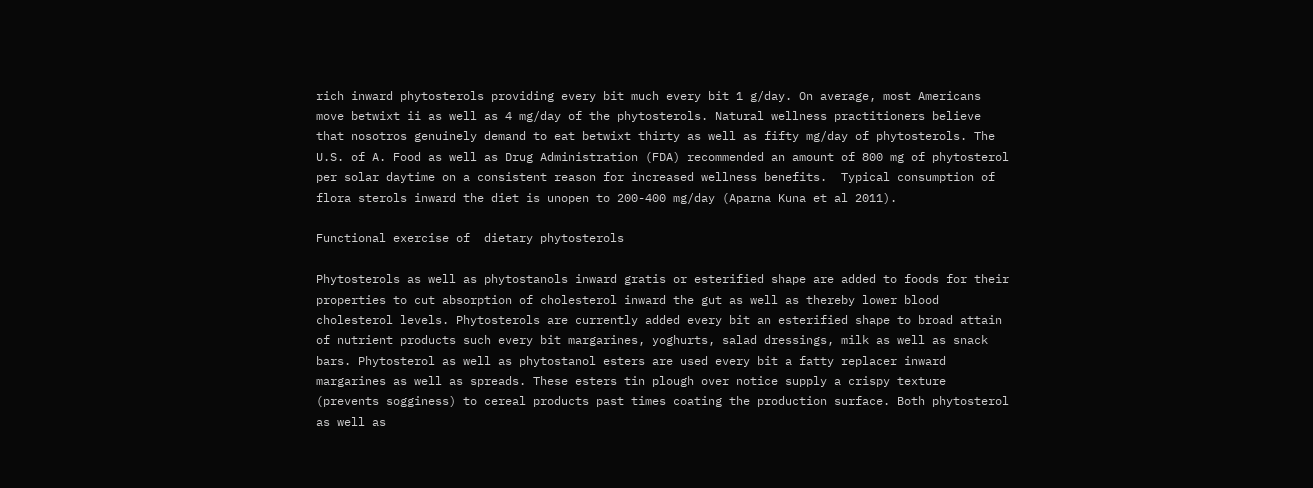rich inward phytosterols providing every bit much every bit 1 g/day. On average, most Americans move betwixt ii as well as 4 mg/day of the phytosterols. Natural wellness practitioners believe that nosotros genuinely demand to eat betwixt thirty as well as fifty mg/day of phytosterols. The U.S. of A. Food as well as Drug Administration (FDA) recommended an amount of 800 mg of phytosterol per solar daytime on a consistent reason for increased wellness benefits.  Typical consumption of flora sterols inward the diet is unopen to 200-400 mg/day (Aparna Kuna et al 2011).

Functional exercise of  dietary phytosterols

Phytosterols as well as phytostanols inward gratis or esterified shape are added to foods for their properties to cut absorption of cholesterol inward the gut as well as thereby lower blood cholesterol levels. Phytosterols are currently added every bit an esterified shape to broad attain of nutrient products such every bit margarines, yoghurts, salad dressings, milk as well as snack bars. Phytosterol as well as phytostanol esters are used every bit a fatty replacer inward margarines as well as spreads. These esters tin plough over notice supply a crispy texture (prevents sogginess) to cereal products past times coating the production surface. Both phytosterol as well as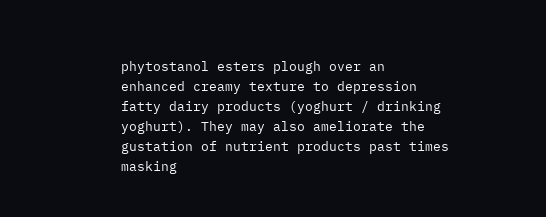phytostanol esters plough over an enhanced creamy texture to depression fatty dairy products (yoghurt / drinking yoghurt). They may also ameliorate the gustation of nutrient products past times masking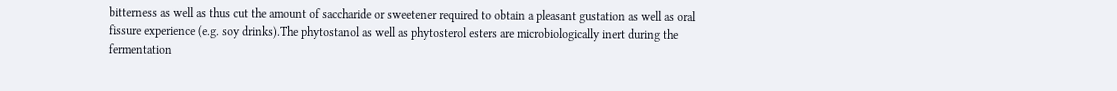bitterness as well as thus cut the amount of saccharide or sweetener required to obtain a pleasant gustation as well as oral fissure experience (e.g. soy drinks).The phytostanol as well as phytosterol esters are microbiologically inert during the fermentation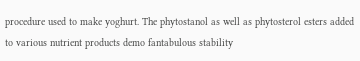procedure used to make yoghurt. The phytostanol as well as phytosterol esters added to various nutrient products demo fantabulous stability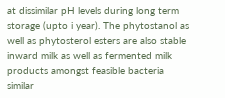at dissimilar pH levels during long term storage (upto i year). The phytostanol as well as phytosterol esters are also stable inward milk as well as fermented milk products amongst feasible bacteria similar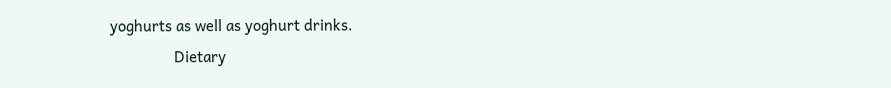yoghurts as well as yoghurt drinks.
                Dietary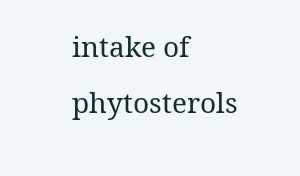intake of phytosterols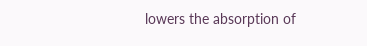lowers the absorption of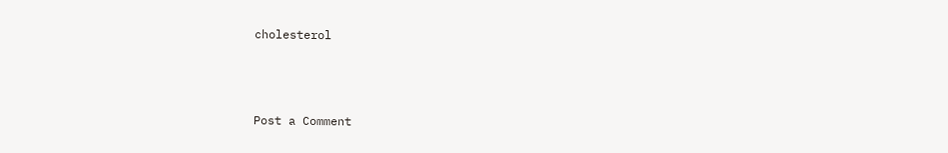cholesterol



Post a Comment